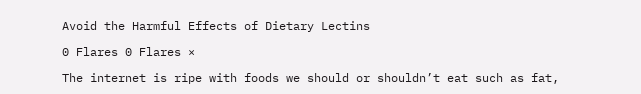Avoid the Harmful Effects of Dietary Lectins

0 Flares 0 Flares ×

The internet is ripe with foods we should or shouldn’t eat such as fat,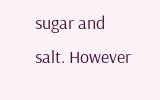sugar and salt. However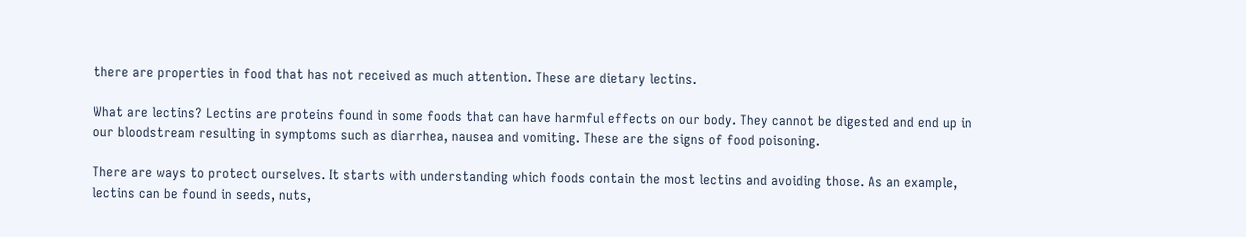there are properties in food that has not received as much attention. These are dietary lectins.

What are lectins? Lectins are proteins found in some foods that can have harmful effects on our body. They cannot be digested and end up in our bloodstream resulting in symptoms such as diarrhea, nausea and vomiting. These are the signs of food poisoning.

There are ways to protect ourselves. It starts with understanding which foods contain the most lectins and avoiding those. As an example, lectins can be found in seeds, nuts,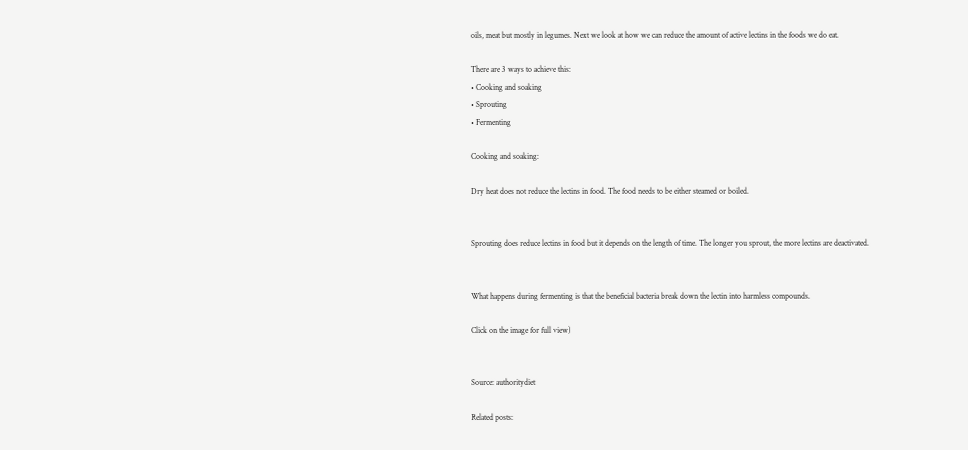oils, meat but mostly in legumes. Next we look at how we can reduce the amount of active lectins in the foods we do eat.

There are 3 ways to achieve this:
• Cooking and soaking
• Sprouting
• Fermenting

Cooking and soaking:

Dry heat does not reduce the lectins in food. The food needs to be either steamed or boiled.


Sprouting does reduce lectins in food but it depends on the length of time. The longer you sprout, the more lectins are deactivated.


What happens during fermenting is that the beneficial bacteria break down the lectin into harmless compounds.

Click on the image for full view)


Source: authoritydiet

Related posts: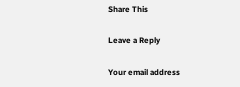Share This

Leave a Reply

Your email address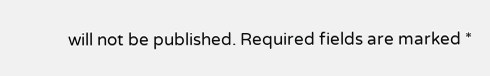will not be published. Required fields are marked *